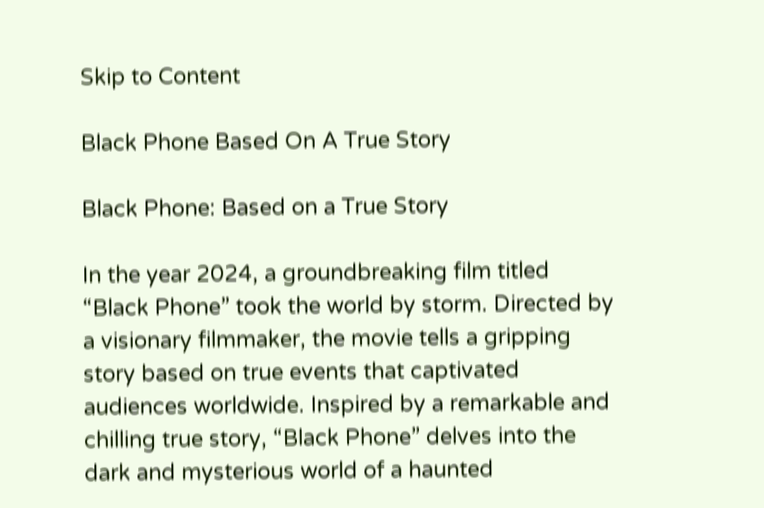Skip to Content

Black Phone Based On A True Story

Black Phone: Based on a True Story

In the year 2024, a groundbreaking film titled “Black Phone” took the world by storm. Directed by a visionary filmmaker, the movie tells a gripping story based on true events that captivated audiences worldwide. Inspired by a remarkable and chilling true story, “Black Phone” delves into the dark and mysterious world of a haunted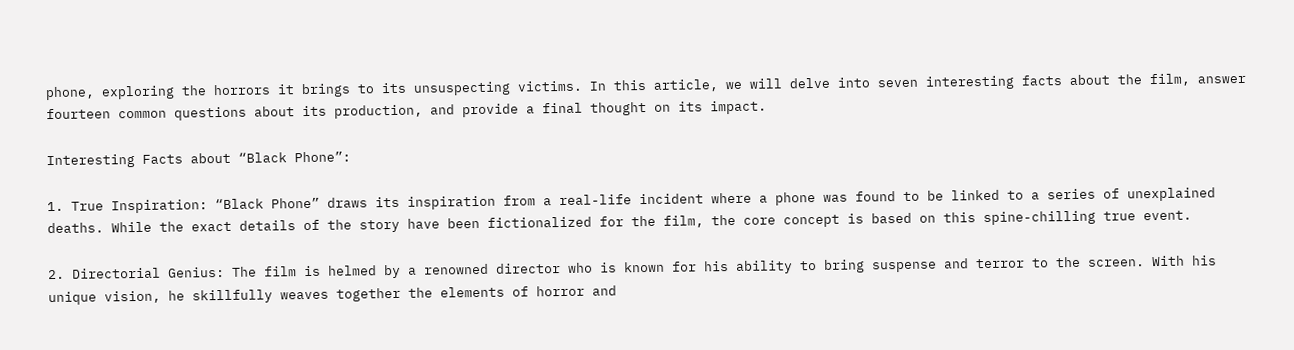phone, exploring the horrors it brings to its unsuspecting victims. In this article, we will delve into seven interesting facts about the film, answer fourteen common questions about its production, and provide a final thought on its impact.

Interesting Facts about “Black Phone”:

1. True Inspiration: “Black Phone” draws its inspiration from a real-life incident where a phone was found to be linked to a series of unexplained deaths. While the exact details of the story have been fictionalized for the film, the core concept is based on this spine-chilling true event.

2. Directorial Genius: The film is helmed by a renowned director who is known for his ability to bring suspense and terror to the screen. With his unique vision, he skillfully weaves together the elements of horror and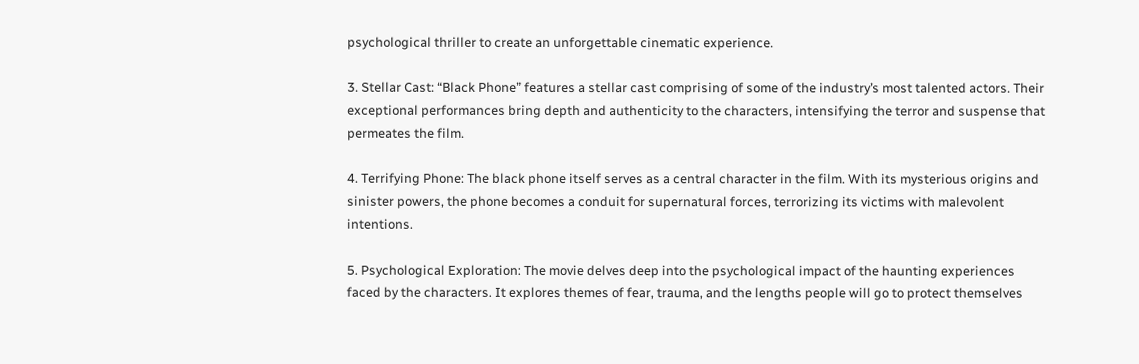psychological thriller to create an unforgettable cinematic experience.

3. Stellar Cast: “Black Phone” features a stellar cast comprising of some of the industry’s most talented actors. Their exceptional performances bring depth and authenticity to the characters, intensifying the terror and suspense that permeates the film.

4. Terrifying Phone: The black phone itself serves as a central character in the film. With its mysterious origins and sinister powers, the phone becomes a conduit for supernatural forces, terrorizing its victims with malevolent intentions.

5. Psychological Exploration: The movie delves deep into the psychological impact of the haunting experiences faced by the characters. It explores themes of fear, trauma, and the lengths people will go to protect themselves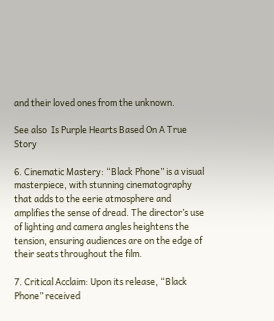and their loved ones from the unknown.

See also  Is Purple Hearts Based On A True Story

6. Cinematic Mastery: “Black Phone” is a visual masterpiece, with stunning cinematography that adds to the eerie atmosphere and amplifies the sense of dread. The director’s use of lighting and camera angles heightens the tension, ensuring audiences are on the edge of their seats throughout the film.

7. Critical Acclaim: Upon its release, “Black Phone” received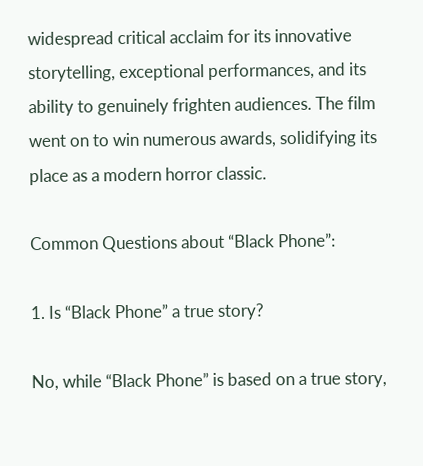widespread critical acclaim for its innovative storytelling, exceptional performances, and its ability to genuinely frighten audiences. The film went on to win numerous awards, solidifying its place as a modern horror classic.

Common Questions about “Black Phone”:

1. Is “Black Phone” a true story?

No, while “Black Phone” is based on a true story,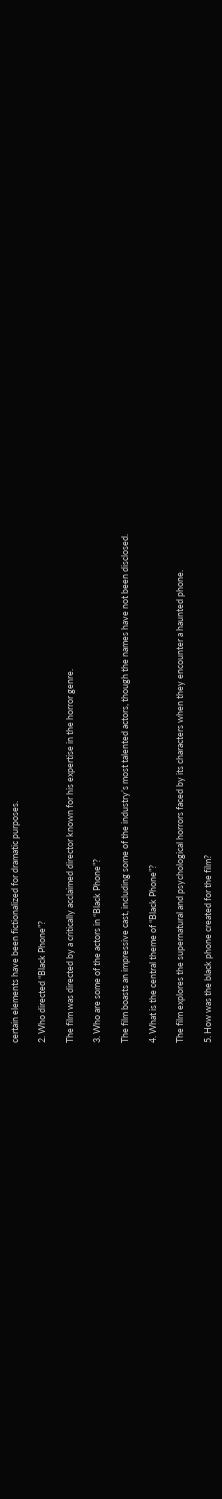certain elements have been fictionalized for dramatic purposes.

2. Who directed “Black Phone”?

The film was directed by a critically acclaimed director known for his expertise in the horror genre.

3. Who are some of the actors in “Black Phone”?

The film boasts an impressive cast, including some of the industry’s most talented actors, though the names have not been disclosed.

4. What is the central theme of “Black Phone”?

The film explores the supernatural and psychological horrors faced by its characters when they encounter a haunted phone.

5. How was the black phone created for the film?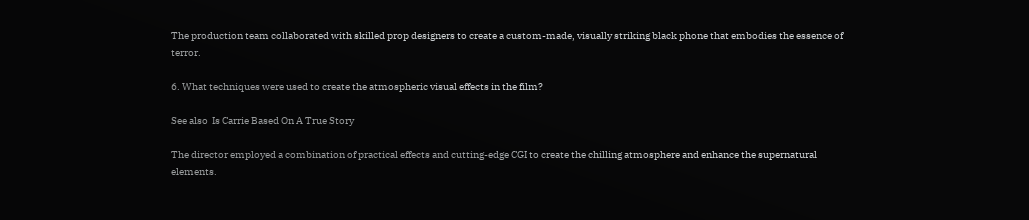The production team collaborated with skilled prop designers to create a custom-made, visually striking black phone that embodies the essence of terror.

6. What techniques were used to create the atmospheric visual effects in the film?

See also  Is Carrie Based On A True Story

The director employed a combination of practical effects and cutting-edge CGI to create the chilling atmosphere and enhance the supernatural elements.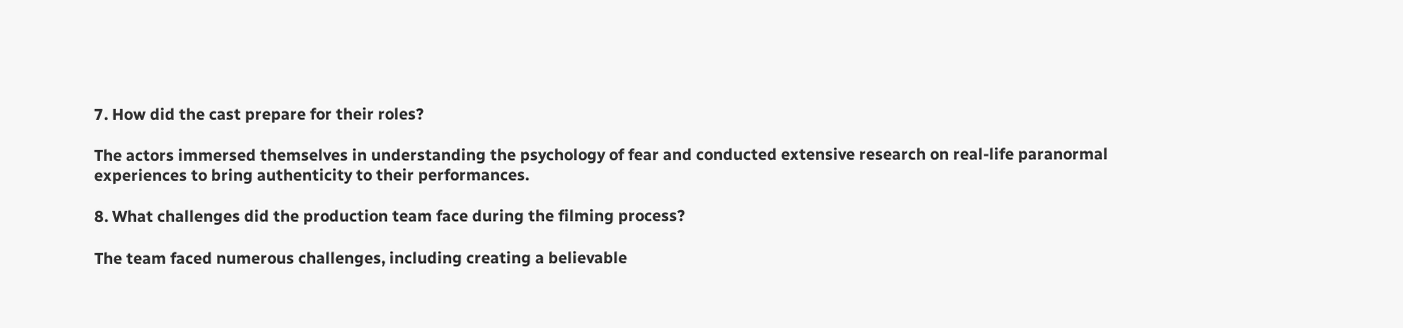7. How did the cast prepare for their roles?

The actors immersed themselves in understanding the psychology of fear and conducted extensive research on real-life paranormal experiences to bring authenticity to their performances.

8. What challenges did the production team face during the filming process?

The team faced numerous challenges, including creating a believable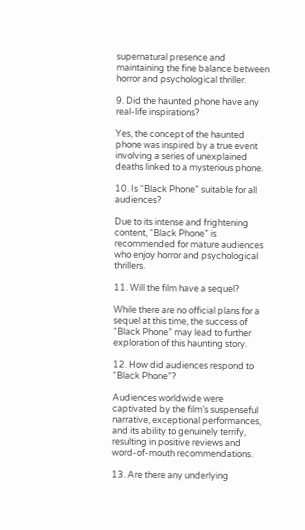supernatural presence and maintaining the fine balance between horror and psychological thriller.

9. Did the haunted phone have any real-life inspirations?

Yes, the concept of the haunted phone was inspired by a true event involving a series of unexplained deaths linked to a mysterious phone.

10. Is “Black Phone” suitable for all audiences?

Due to its intense and frightening content, “Black Phone” is recommended for mature audiences who enjoy horror and psychological thrillers.

11. Will the film have a sequel?

While there are no official plans for a sequel at this time, the success of “Black Phone” may lead to further exploration of this haunting story.

12. How did audiences respond to “Black Phone”?

Audiences worldwide were captivated by the film’s suspenseful narrative, exceptional performances, and its ability to genuinely terrify, resulting in positive reviews and word-of-mouth recommendations.

13. Are there any underlying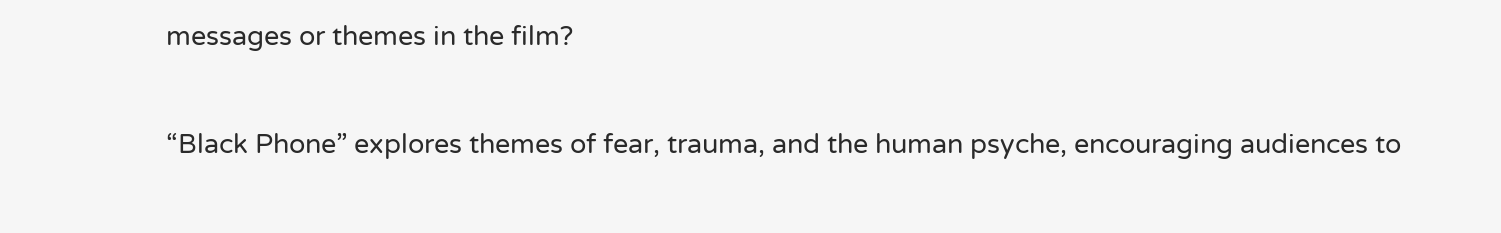messages or themes in the film?

“Black Phone” explores themes of fear, trauma, and the human psyche, encouraging audiences to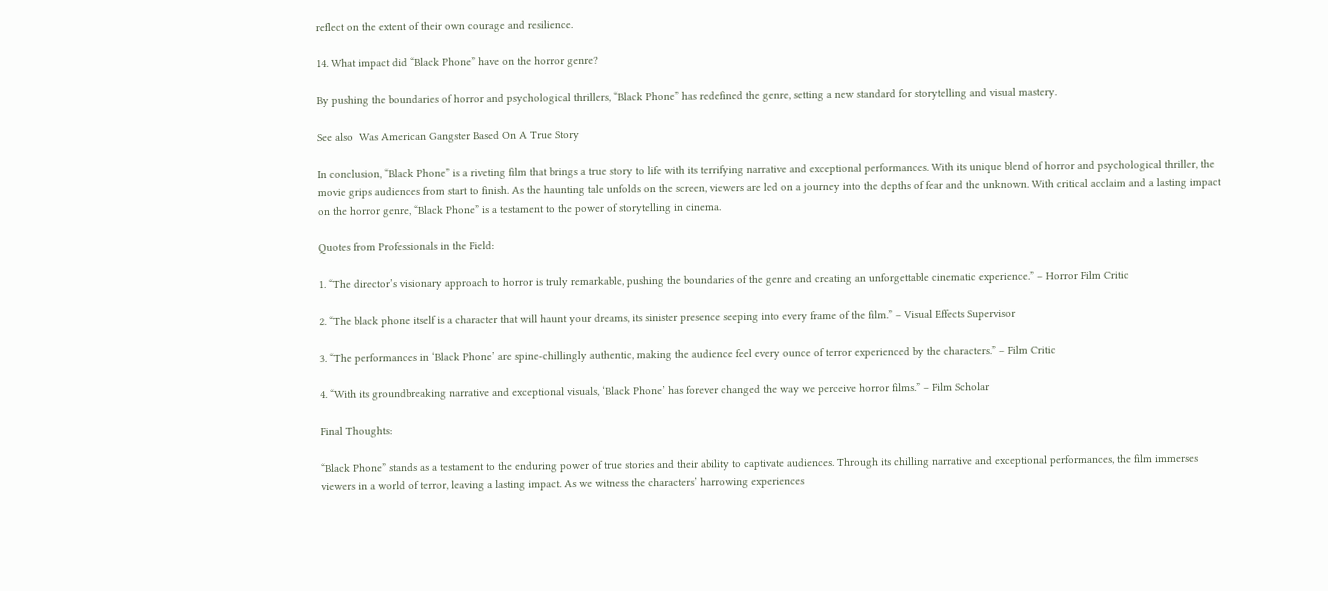reflect on the extent of their own courage and resilience.

14. What impact did “Black Phone” have on the horror genre?

By pushing the boundaries of horror and psychological thrillers, “Black Phone” has redefined the genre, setting a new standard for storytelling and visual mastery.

See also  Was American Gangster Based On A True Story

In conclusion, “Black Phone” is a riveting film that brings a true story to life with its terrifying narrative and exceptional performances. With its unique blend of horror and psychological thriller, the movie grips audiences from start to finish. As the haunting tale unfolds on the screen, viewers are led on a journey into the depths of fear and the unknown. With critical acclaim and a lasting impact on the horror genre, “Black Phone” is a testament to the power of storytelling in cinema.

Quotes from Professionals in the Field:

1. “The director’s visionary approach to horror is truly remarkable, pushing the boundaries of the genre and creating an unforgettable cinematic experience.” – Horror Film Critic

2. “The black phone itself is a character that will haunt your dreams, its sinister presence seeping into every frame of the film.” – Visual Effects Supervisor

3. “The performances in ‘Black Phone’ are spine-chillingly authentic, making the audience feel every ounce of terror experienced by the characters.” – Film Critic

4. “With its groundbreaking narrative and exceptional visuals, ‘Black Phone’ has forever changed the way we perceive horror films.” – Film Scholar

Final Thoughts:

“Black Phone” stands as a testament to the enduring power of true stories and their ability to captivate audiences. Through its chilling narrative and exceptional performances, the film immerses viewers in a world of terror, leaving a lasting impact. As we witness the characters’ harrowing experiences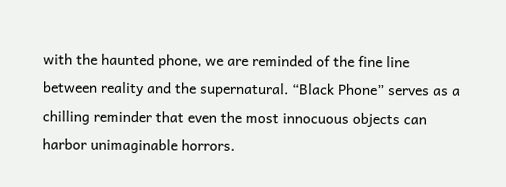with the haunted phone, we are reminded of the fine line between reality and the supernatural. “Black Phone” serves as a chilling reminder that even the most innocuous objects can harbor unimaginable horrors.